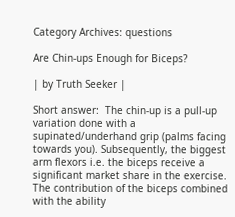Category Archives: questions

Are Chin-ups Enough for Biceps?

| by Truth Seeker |

Short answer:  The chin-up is a pull-up variation done with a supinated/underhand grip (palms facing towards you). Subsequently, the biggest arm flexors i.e. the biceps receive a significant market share in the exercise. The contribution of the biceps combined with the ability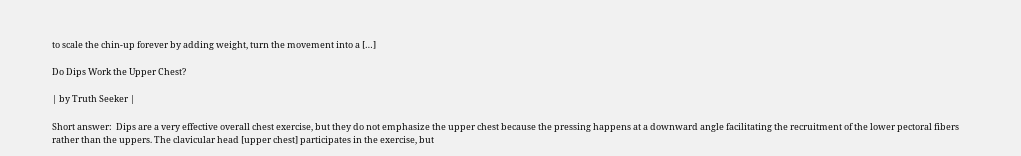to scale the chin-up forever by adding weight, turn the movement into a […]

Do Dips Work the Upper Chest?

| by Truth Seeker |

Short answer:  Dips are a very effective overall chest exercise, but they do not emphasize the upper chest because the pressing happens at a downward angle facilitating the recruitment of the lower pectoral fibers rather than the uppers. The clavicular head [upper chest] participates in the exercise, but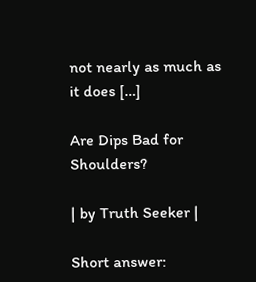not nearly as much as it does […]

Are Dips Bad for Shoulders?

| by Truth Seeker |

Short answer: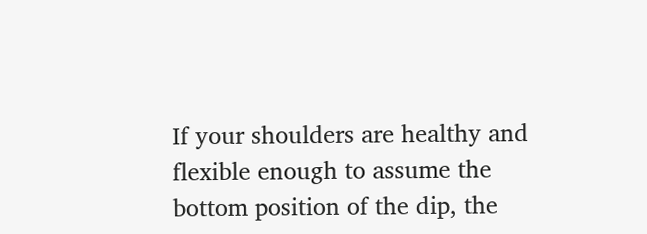If your shoulders are healthy and flexible enough to assume the bottom position of the dip, the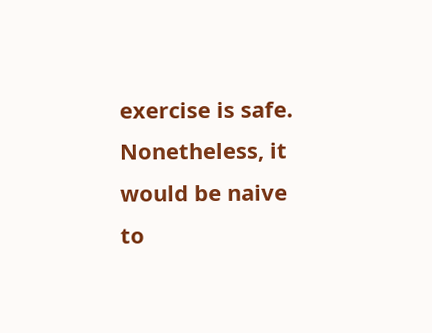exercise is safe. Nonetheless, it would be naive to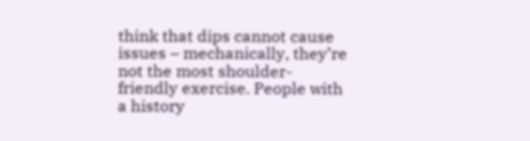think that dips cannot cause issues – mechanically, they’re not the most shoulder-friendly exercise. People with a history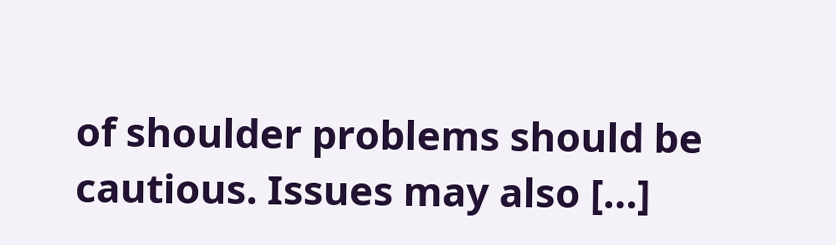of shoulder problems should be cautious. Issues may also […]